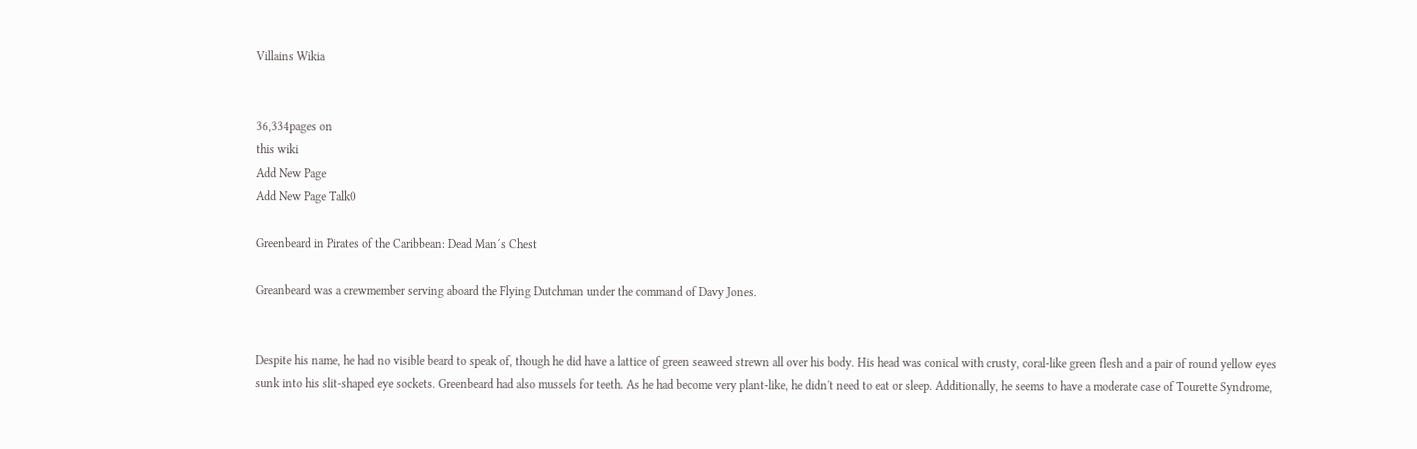Villains Wikia


36,334pages on
this wiki
Add New Page
Add New Page Talk0

Greenbeard in Pirates of the Caribbean: Dead Man´s Chest

Greanbeard was a crewmember serving aboard the Flying Dutchman under the command of Davy Jones.


Despite his name, he had no visible beard to speak of, though he did have a lattice of green seaweed strewn all over his body. His head was conical with crusty, coral-like green flesh and a pair of round yellow eyes sunk into his slit-shaped eye sockets. Greenbeard had also mussels for teeth. As he had become very plant-like, he didn't need to eat or sleep. Additionally, he seems to have a moderate case of Tourette Syndrome,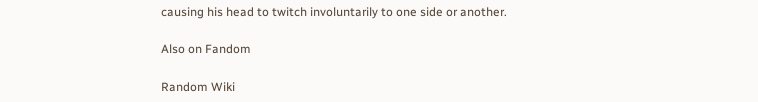causing his head to twitch involuntarily to one side or another.

Also on Fandom

Random Wiki